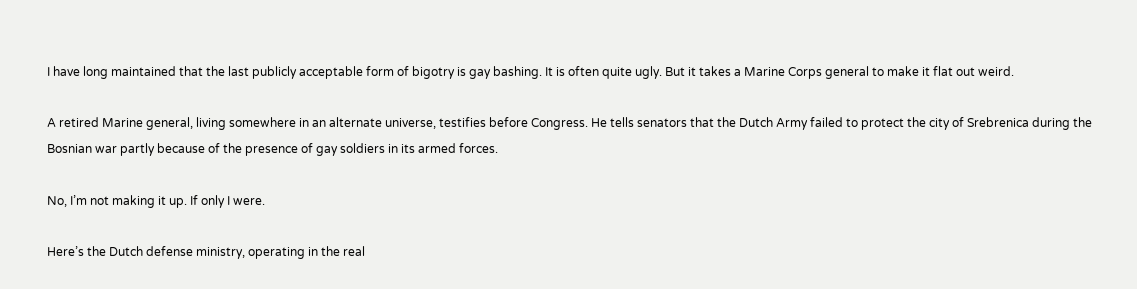I have long maintained that the last publicly acceptable form of bigotry is gay bashing. It is often quite ugly. But it takes a Marine Corps general to make it flat out weird.

A retired Marine general, living somewhere in an alternate universe, testifies before Congress. He tells senators that the Dutch Army failed to protect the city of Srebrenica during the Bosnian war partly because of the presence of gay soldiers in its armed forces.

No, I’m not making it up. If only I were.

Here’s the Dutch defense ministry, operating in the real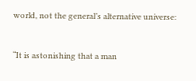world, not the general’s alternative universe:

“It is astonishing that a man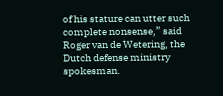of his stature can utter such complete nonsense,” said Roger van de Wetering, the Dutch defense ministry spokesman.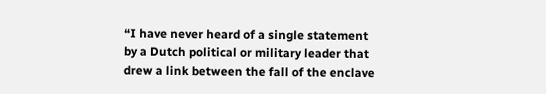“I have never heard of a single statement by a Dutch political or military leader that drew a link between the fall of the enclave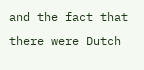and the fact that there were Dutch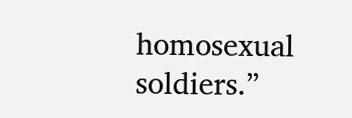homosexual soldiers.”